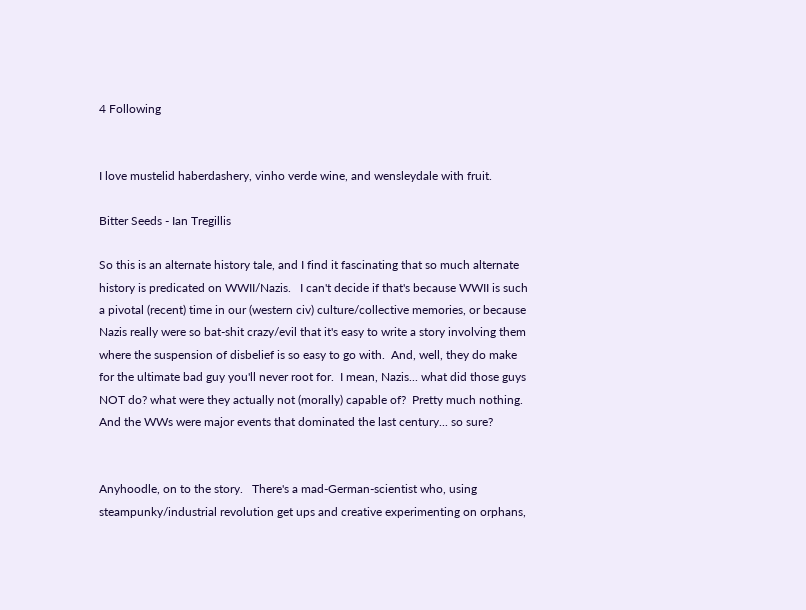4 Following


I love mustelid haberdashery, vinho verde wine, and wensleydale with fruit.

Bitter Seeds - Ian Tregillis

So this is an alternate history tale, and I find it fascinating that so much alternate history is predicated on WWII/Nazis.   I can't decide if that's because WWII is such a pivotal (recent) time in our (western civ) culture/collective memories, or because Nazis really were so bat-shit crazy/evil that it's easy to write a story involving them where the suspension of disbelief is so easy to go with.  And, well, they do make for the ultimate bad guy you'll never root for.  I mean, Nazis... what did those guys NOT do? what were they actually not (morally) capable of?  Pretty much nothing.   And the WWs were major events that dominated the last century... so sure?


Anyhoodle, on to the story.   There's a mad-German-scientist who, using steampunky/industrial revolution get ups and creative experimenting on orphans,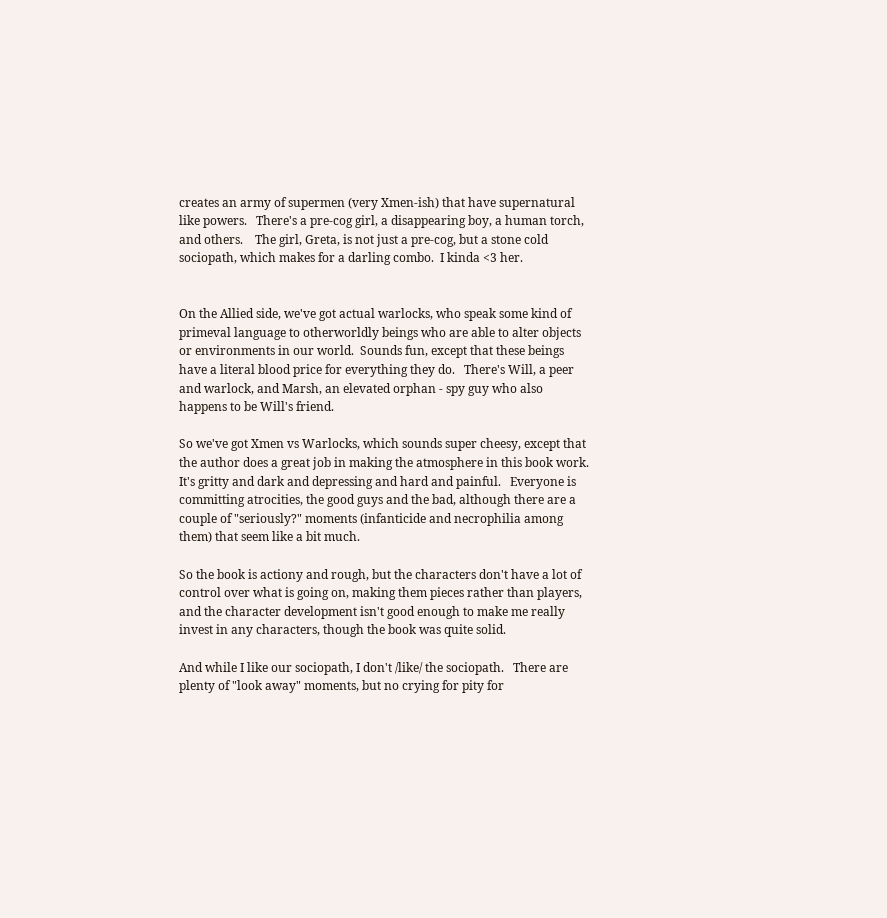creates an army of supermen (very Xmen-ish) that have supernatural like powers.   There's a pre-cog girl, a disappearing boy, a human torch, and others.    The girl, Greta, is not just a pre-cog, but a stone cold sociopath, which makes for a darling combo.  I kinda <3 her.


On the Allied side, we've got actual warlocks, who speak some kind of primeval language to otherworldly beings who are able to alter objects or environments in our world.  Sounds fun, except that these beings have a literal blood price for everything they do.   There's Will, a peer and warlock, and Marsh, an elevated orphan - spy guy who also happens to be Will's friend.

So we've got Xmen vs Warlocks, which sounds super cheesy, except that the author does a great job in making the atmosphere in this book work.  It's gritty and dark and depressing and hard and painful.   Everyone is committing atrocities, the good guys and the bad, although there are a couple of "seriously?" moments (infanticide and necrophilia among them) that seem like a bit much.

So the book is actiony and rough, but the characters don't have a lot of control over what is going on, making them pieces rather than players, and the character development isn't good enough to make me really invest in any characters, though the book was quite solid.

And while I like our sociopath, I don't /like/ the sociopath.   There are plenty of "look away" moments, but no crying for pity for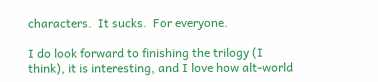characters.  It sucks.  For everyone.

I do look forward to finishing the trilogy (I think), it is interesting, and I love how alt-world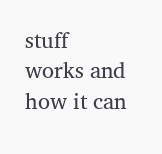stuff works and how it can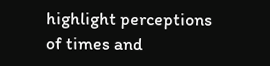highlight perceptions of times and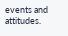events and attitudes.